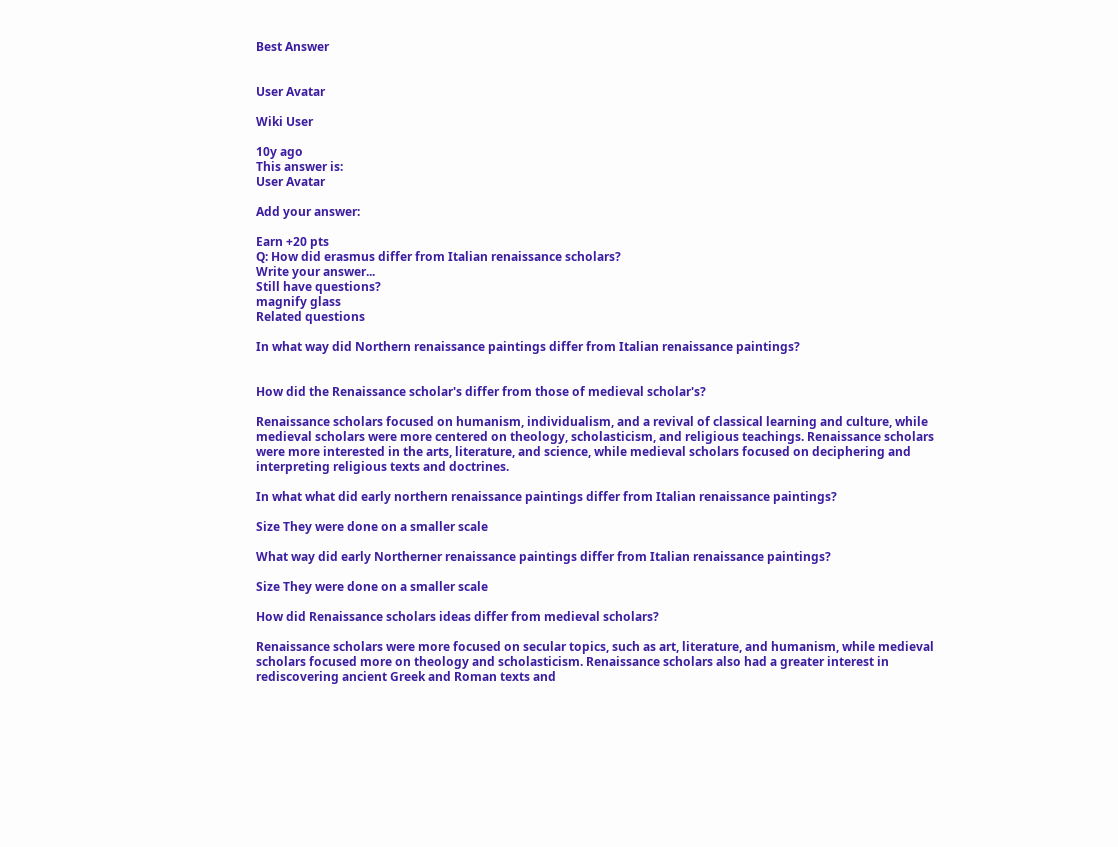Best Answer


User Avatar

Wiki User

10y ago
This answer is:
User Avatar

Add your answer:

Earn +20 pts
Q: How did erasmus differ from Italian renaissance scholars?
Write your answer...
Still have questions?
magnify glass
Related questions

In what way did Northern renaissance paintings differ from Italian renaissance paintings?


How did the Renaissance scholar's differ from those of medieval scholar's?

Renaissance scholars focused on humanism, individualism, and a revival of classical learning and culture, while medieval scholars were more centered on theology, scholasticism, and religious teachings. Renaissance scholars were more interested in the arts, literature, and science, while medieval scholars focused on deciphering and interpreting religious texts and doctrines.

In what what did early northern renaissance paintings differ from Italian renaissance paintings?

Size They were done on a smaller scale

What way did early Northerner renaissance paintings differ from Italian renaissance paintings?

Size They were done on a smaller scale

How did Renaissance scholars ideas differ from medieval scholars?

Renaissance scholars were more focused on secular topics, such as art, literature, and humanism, while medieval scholars focused more on theology and scholasticism. Renaissance scholars also had a greater interest in rediscovering ancient Greek and Roman texts and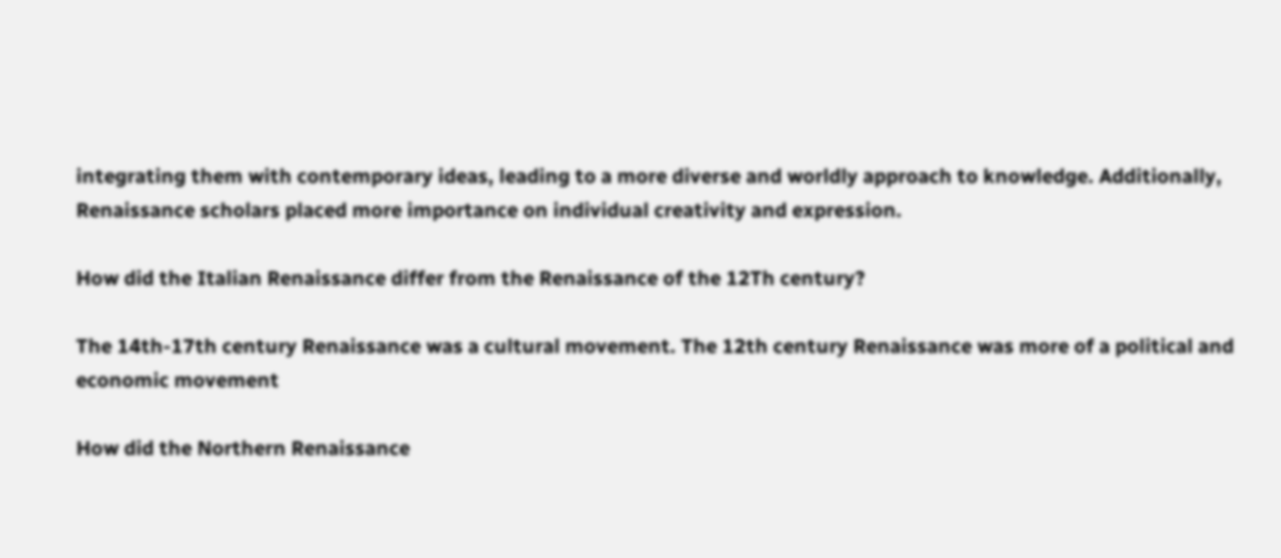integrating them with contemporary ideas, leading to a more diverse and worldly approach to knowledge. Additionally, Renaissance scholars placed more importance on individual creativity and expression.

How did the Italian Renaissance differ from the Renaissance of the 12Th century?

The 14th-17th century Renaissance was a cultural movement. The 12th century Renaissance was more of a political and economic movement

How did the Northern Renaissance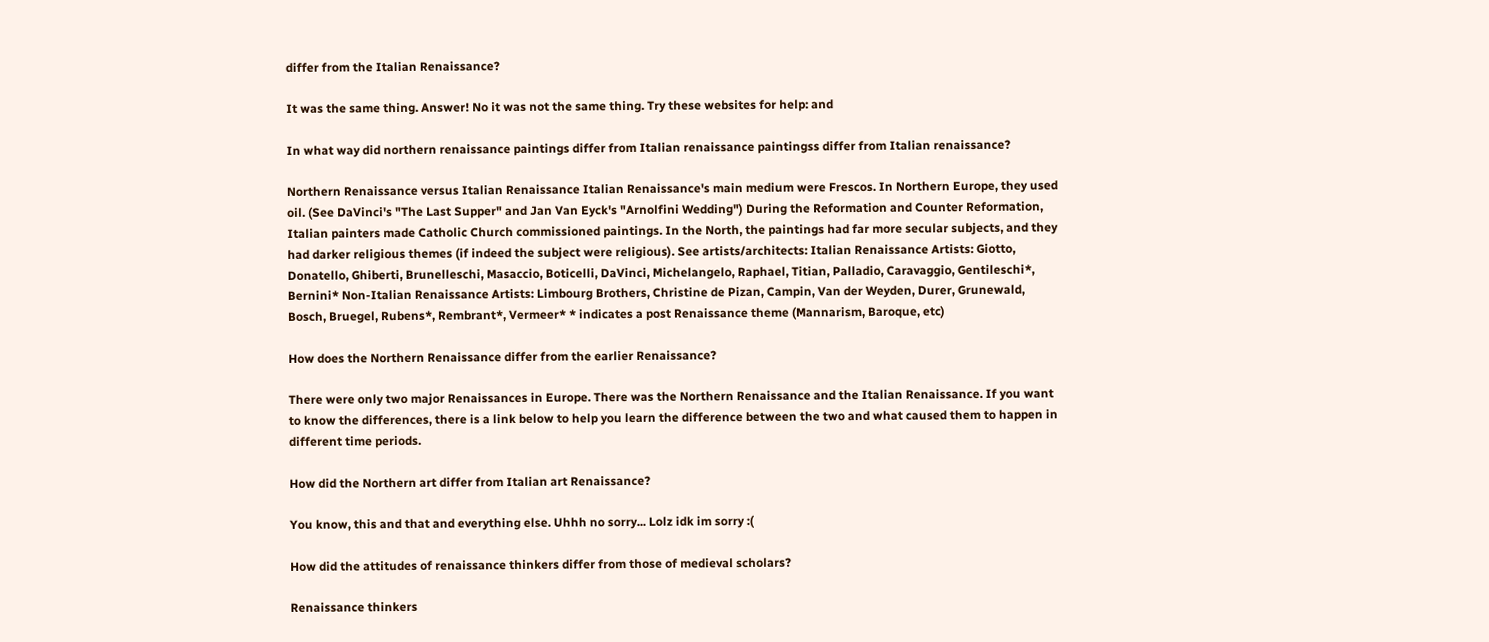differ from the Italian Renaissance?

It was the same thing. Answer! No it was not the same thing. Try these websites for help: and

In what way did northern renaissance paintings differ from Italian renaissance paintingss differ from Italian renaissance?

Northern Renaissance versus Italian Renaissance Italian Renaissance's main medium were Frescos. In Northern Europe, they used oil. (See DaVinci's "The Last Supper" and Jan Van Eyck's "Arnolfini Wedding") During the Reformation and Counter Reformation, Italian painters made Catholic Church commissioned paintings. In the North, the paintings had far more secular subjects, and they had darker religious themes (if indeed the subject were religious). See artists/architects: Italian Renaissance Artists: Giotto, Donatello, Ghiberti, Brunelleschi, Masaccio, Boticelli, DaVinci, Michelangelo, Raphael, Titian, Palladio, Caravaggio, Gentileschi*, Bernini* Non-Italian Renaissance Artists: Limbourg Brothers, Christine de Pizan, Campin, Van der Weyden, Durer, Grunewald, Bosch, Bruegel, Rubens*, Rembrant*, Vermeer* * indicates a post Renaissance theme (Mannarism, Baroque, etc)

How does the Northern Renaissance differ from the earlier Renaissance?

There were only two major Renaissances in Europe. There was the Northern Renaissance and the Italian Renaissance. If you want to know the differences, there is a link below to help you learn the difference between the two and what caused them to happen in different time periods.

How did the Northern art differ from Italian art Renaissance?

You know, this and that and everything else. Uhhh no sorry... Lolz idk im sorry :(

How did the attitudes of renaissance thinkers differ from those of medieval scholars?

Renaissance thinkers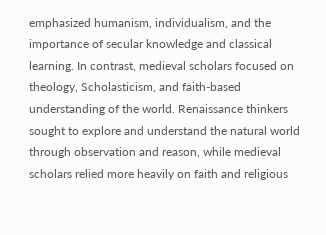emphasized humanism, individualism, and the importance of secular knowledge and classical learning. In contrast, medieval scholars focused on theology, Scholasticism, and faith-based understanding of the world. Renaissance thinkers sought to explore and understand the natural world through observation and reason, while medieval scholars relied more heavily on faith and religious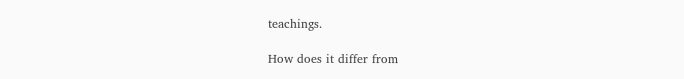teachings.

How does it differ from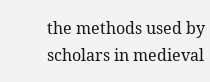the methods used by scholars in medieval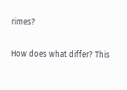rimes?

How does what differ? This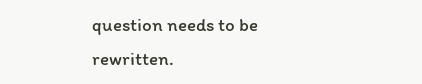question needs to be rewritten.